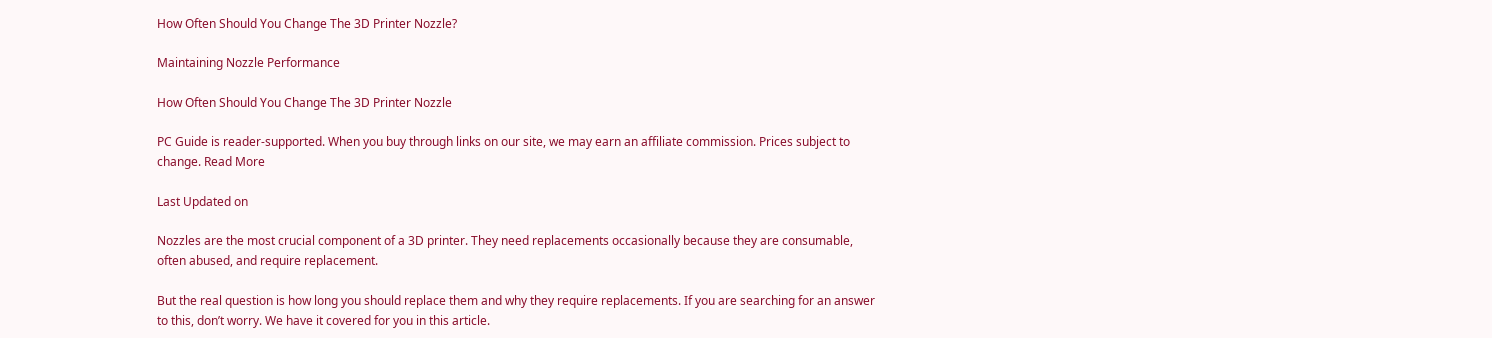How Often Should You Change The 3D Printer Nozzle?

Maintaining Nozzle Performance

How Often Should You Change The 3D Printer Nozzle

PC Guide is reader-supported. When you buy through links on our site, we may earn an affiliate commission. Prices subject to change. Read More

Last Updated on

Nozzles are the most crucial component of a 3D printer. They need replacements occasionally because they are consumable, often abused, and require replacement.

But the real question is how long you should replace them and why they require replacements. If you are searching for an answer to this, don’t worry. We have it covered for you in this article.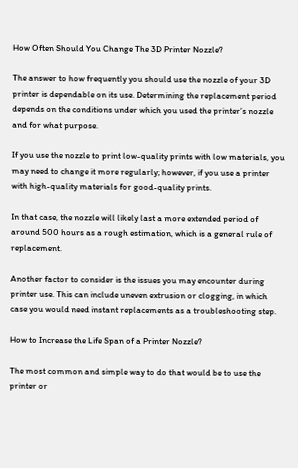How Often Should You Change The 3D Printer Nozzle?

The answer to how frequently you should use the nozzle of your 3D printer is dependable on its use. Determining the replacement period depends on the conditions under which you used the printer’s nozzle and for what purpose.

If you use the nozzle to print low-quality prints with low materials, you may need to change it more regularly; however, if you use a printer with high-quality materials for good-quality prints.

In that case, the nozzle will likely last a more extended period of around 500 hours as a rough estimation, which is a general rule of replacement.

Another factor to consider is the issues you may encounter during printer use. This can include uneven extrusion or clogging, in which case you would need instant replacements as a troubleshooting step.

How to Increase the Life Span of a Printer Nozzle?

The most common and simple way to do that would be to use the printer or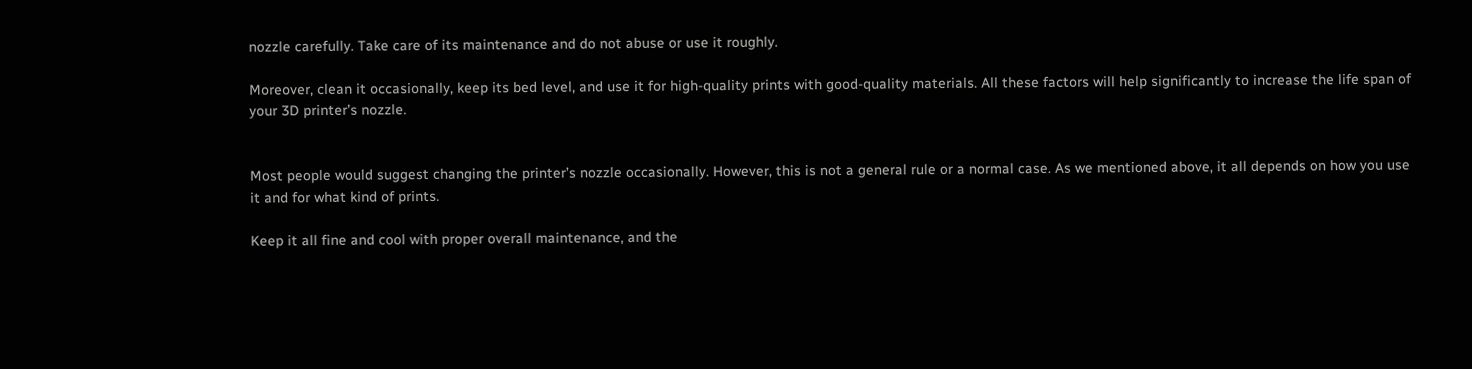nozzle carefully. Take care of its maintenance and do not abuse or use it roughly.

Moreover, clean it occasionally, keep its bed level, and use it for high-quality prints with good-quality materials. All these factors will help significantly to increase the life span of your 3D printer’s nozzle.


Most people would suggest changing the printer’s nozzle occasionally. However, this is not a general rule or a normal case. As we mentioned above, it all depends on how you use it and for what kind of prints.

Keep it all fine and cool with proper overall maintenance, and the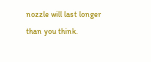nozzle will last longer than you think.